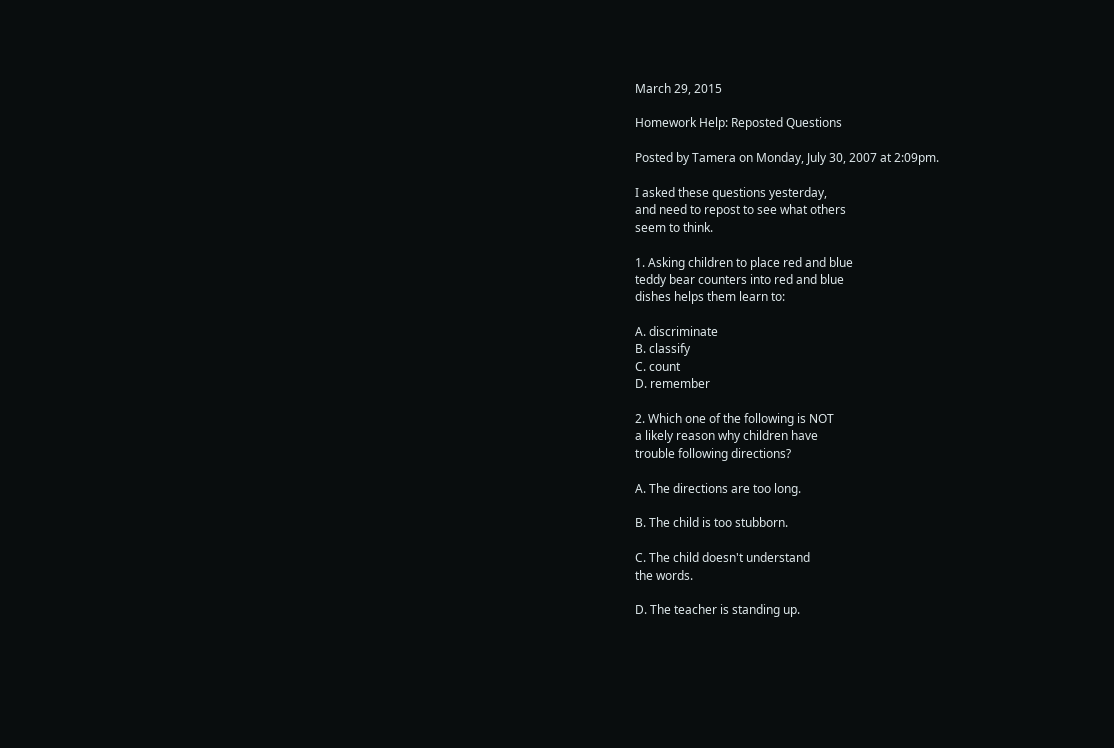March 29, 2015

Homework Help: Reposted Questions

Posted by Tamera on Monday, July 30, 2007 at 2:09pm.

I asked these questions yesterday,
and need to repost to see what others
seem to think.

1. Asking children to place red and blue
teddy bear counters into red and blue
dishes helps them learn to:

A. discriminate
B. classify
C. count
D. remember

2. Which one of the following is NOT
a likely reason why children have
trouble following directions?

A. The directions are too long.

B. The child is too stubborn.

C. The child doesn't understand
the words.

D. The teacher is standing up.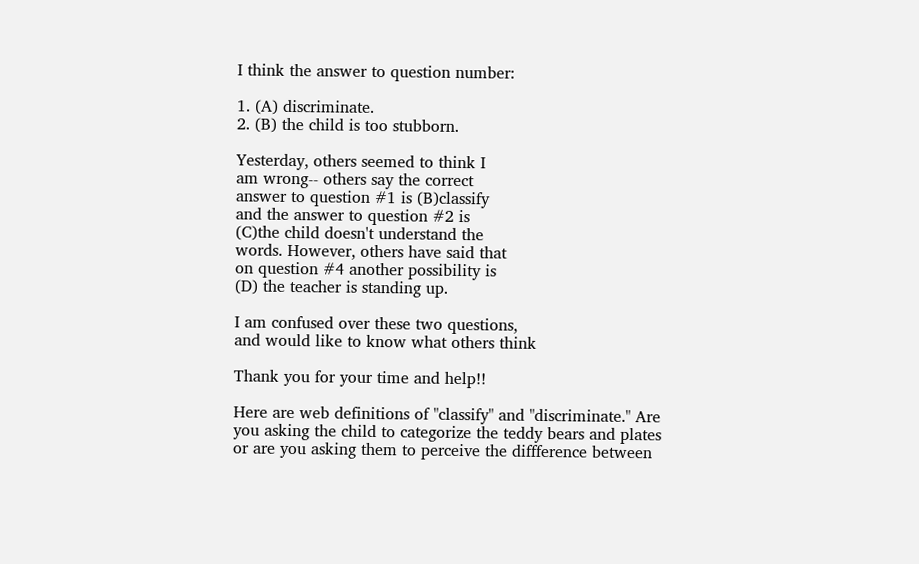I think the answer to question number:

1. (A) discriminate.
2. (B) the child is too stubborn.

Yesterday, others seemed to think I
am wrong-- others say the correct
answer to question #1 is (B)classify
and the answer to question #2 is
(C)the child doesn't understand the
words. However, others have said that
on question #4 another possibility is
(D) the teacher is standing up.

I am confused over these two questions,
and would like to know what others think

Thank you for your time and help!!

Here are web definitions of "classify" and "discriminate." Are you asking the child to categorize the teddy bears and plates or are you asking them to perceive the diffference between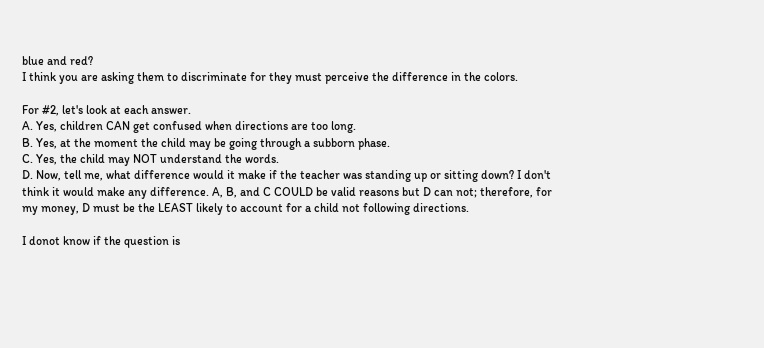blue and red?
I think you are asking them to discriminate for they must perceive the difference in the colors.

For #2, let's look at each answer.
A. Yes, children CAN get confused when directions are too long.
B. Yes, at the moment the child may be going through a subborn phase.
C. Yes, the child may NOT understand the words.
D. Now, tell me, what difference would it make if the teacher was standing up or sitting down? I don't think it would make any difference. A, B, and C COULD be valid reasons but D can not; therefore, for my money, D must be the LEAST likely to account for a child not following directions.

I donot know if the question is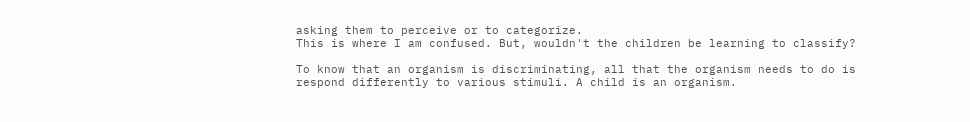asking them to perceive or to categorize.
This is where I am confused. But, wouldn't the children be learning to classify?

To know that an organism is discriminating, all that the organism needs to do is respond differently to various stimuli. A child is an organism.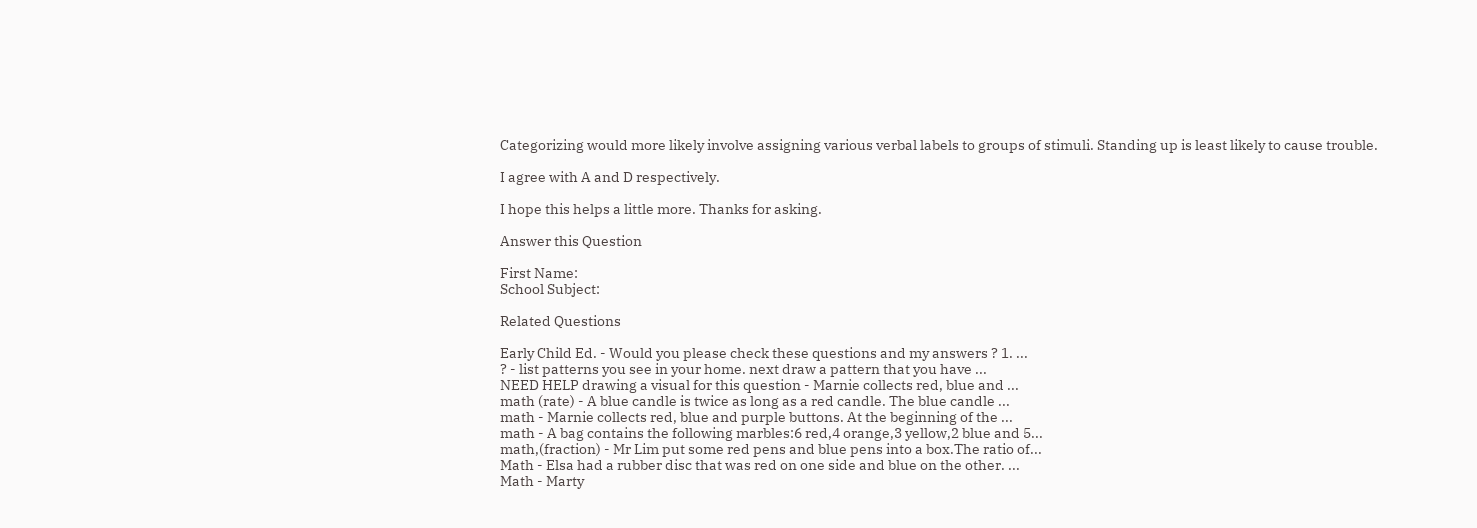Categorizing would more likely involve assigning various verbal labels to groups of stimuli. Standing up is least likely to cause trouble.

I agree with A and D respectively.

I hope this helps a little more. Thanks for asking.

Answer this Question

First Name:
School Subject:

Related Questions

Early Child Ed. - Would you please check these questions and my answers ? 1. ...
? - list patterns you see in your home. next draw a pattern that you have ...
NEED HELP drawing a visual for this question - Marnie collects red, blue and ...
math (rate) - A blue candle is twice as long as a red candle. The blue candle ...
math - Marnie collects red, blue and purple buttons. At the beginning of the ...
math - A bag contains the following marbles:6 red,4 orange,3 yellow,2 blue and 5...
math,(fraction) - Mr Lim put some red pens and blue pens into a box.The ratio of...
Math - Elsa had a rubber disc that was red on one side and blue on the other. ...
Math - Marty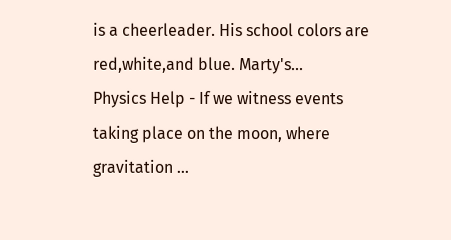is a cheerleader. His school colors are red,white,and blue. Marty's...
Physics Help - If we witness events taking place on the moon, where gravitation ...